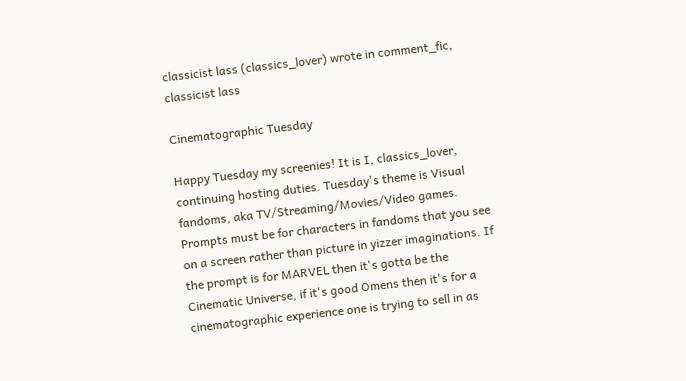classicist lass (classics_lover) wrote in comment_fic,
classicist lass

Cinematographic Tuesday

Happy Tuesday my screenies! It is I, classics_lover, continuing hosting duties. Tuesday's theme is Visual fandoms, aka TV/Streaming/Movies/Video games. Prompts must be for characters in fandoms that you see on a screen rather than picture in yizzer imaginations. If the prompt is for MARVEL then it's gotta be the Cinematic Universe, if it's good Omens then it's for a cinematographic experience one is trying to sell in as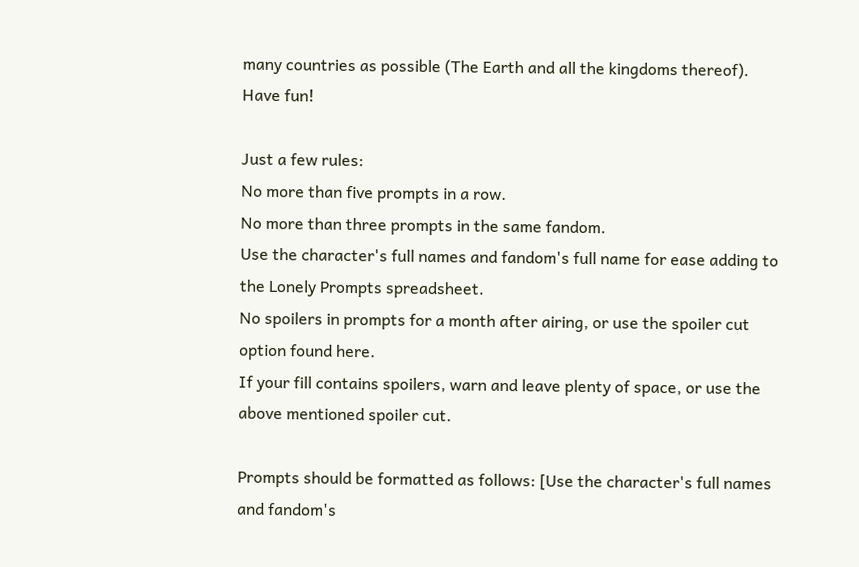many countries as possible (The Earth and all the kingdoms thereof). Have fun!

Just a few rules:
No more than five prompts in a row.
No more than three prompts in the same fandom.
Use the character's full names and fandom's full name for ease adding to the Lonely Prompts spreadsheet.
No spoilers in prompts for a month after airing, or use the spoiler cut option found here.
If your fill contains spoilers, warn and leave plenty of space, or use the above mentioned spoiler cut.

Prompts should be formatted as follows: [Use the character's full names and fandom's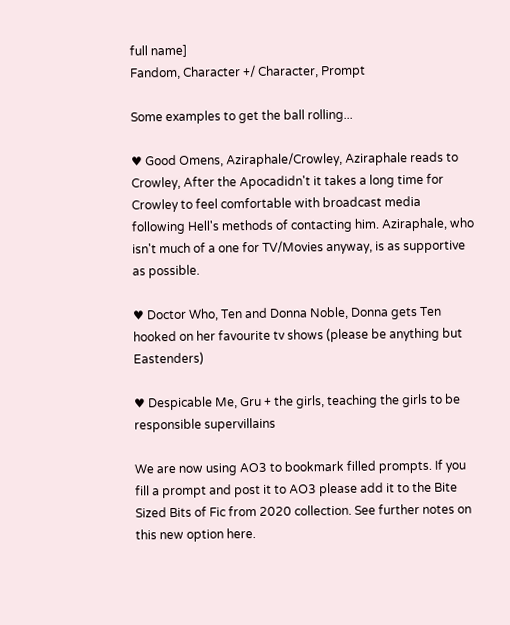full name]
Fandom, Character +/ Character, Prompt

Some examples to get the ball rolling...

♥ Good Omens, Aziraphale/Crowley, Aziraphale reads to Crowley, After the Apocadidn't it takes a long time for Crowley to feel comfortable with broadcast media following Hell's methods of contacting him. Aziraphale, who isn't much of a one for TV/Movies anyway, is as supportive as possible.

♥ Doctor Who, Ten and Donna Noble, Donna gets Ten hooked on her favourite tv shows (please be anything but Eastenders)

♥ Despicable Me, Gru + the girls, teaching the girls to be responsible supervillains

We are now using AO3 to bookmark filled prompts. If you fill a prompt and post it to AO3 please add it to the Bite Sized Bits of Fic from 2020 collection. See further notes on this new option here.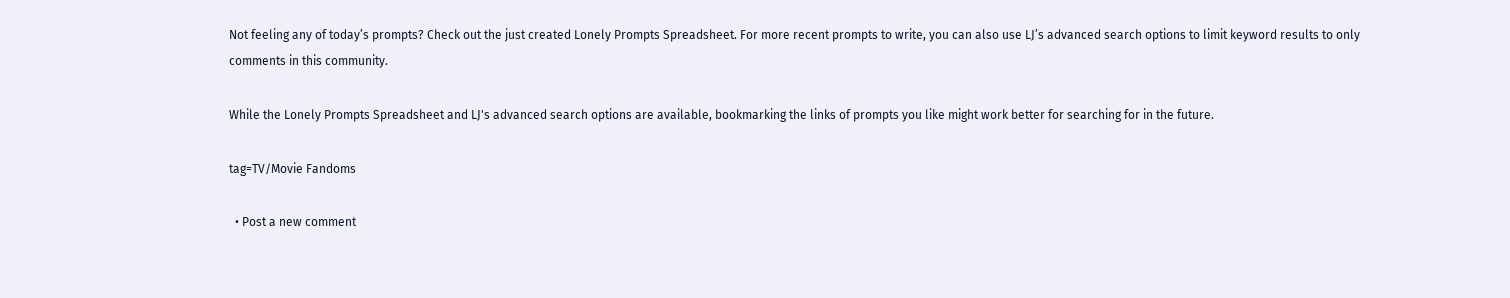Not feeling any of today’s prompts? Check out the just created Lonely Prompts Spreadsheet. For more recent prompts to write, you can also use LJ’s advanced search options to limit keyword results to only comments in this community.

While the Lonely Prompts Spreadsheet and LJ's advanced search options are available, bookmarking the links of prompts you like might work better for searching for in the future.

tag=TV/Movie Fandoms

  • Post a new comment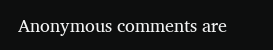Anonymous comments are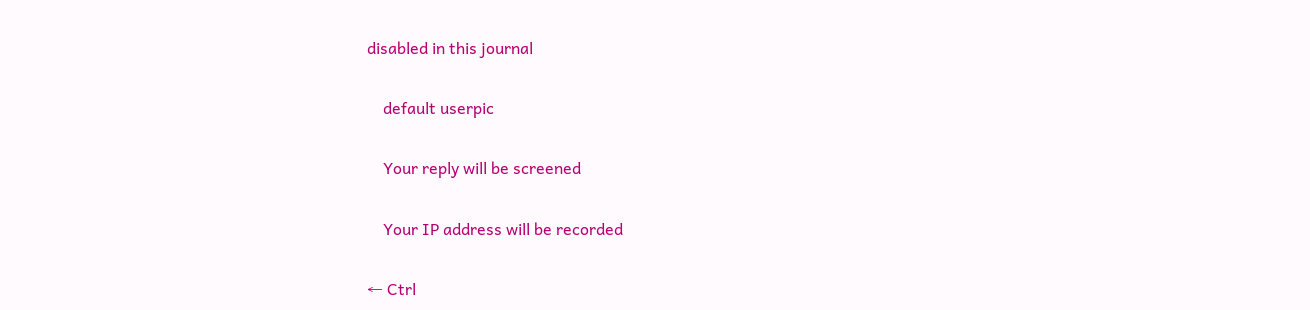disabled in this journal

    default userpic

    Your reply will be screened

    Your IP address will be recorded

← Ctrl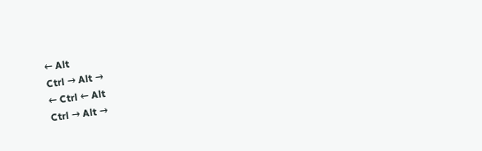← Alt
Ctrl → Alt →
← Ctrl ← Alt
Ctrl → Alt →